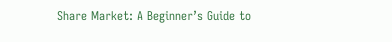Share Market: A Beginner’s Guide to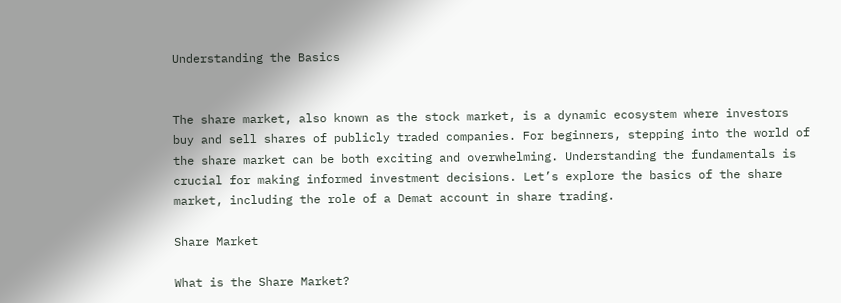Understanding the Basics


The share market, also known as the stock market, is a dynamic ecosystem where investors buy and sell shares of publicly traded companies. For beginners, stepping into the world of the share market can be both exciting and overwhelming. Understanding the fundamentals is crucial for making informed investment decisions. Let’s explore the basics of the share market, including the role of a Demat account in share trading.

Share Market

What is the Share Market?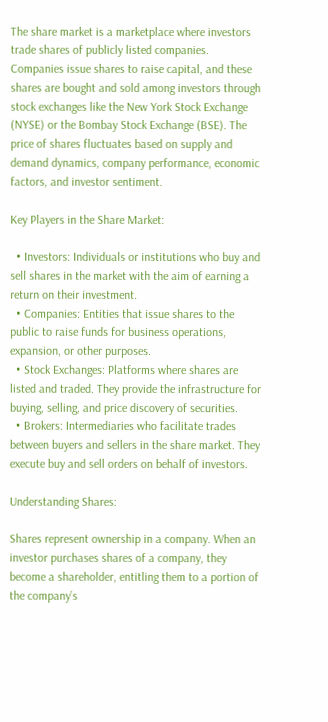The share market is a marketplace where investors trade shares of publicly listed companies. Companies issue shares to raise capital, and these shares are bought and sold among investors through stock exchanges like the New York Stock Exchange (NYSE) or the Bombay Stock Exchange (BSE). The price of shares fluctuates based on supply and demand dynamics, company performance, economic factors, and investor sentiment.

Key Players in the Share Market:

  • Investors: Individuals or institutions who buy and sell shares in the market with the aim of earning a return on their investment.
  • Companies: Entities that issue shares to the public to raise funds for business operations, expansion, or other purposes.
  • Stock Exchanges: Platforms where shares are listed and traded. They provide the infrastructure for buying, selling, and price discovery of securities.
  • Brokers: Intermediaries who facilitate trades between buyers and sellers in the share market. They execute buy and sell orders on behalf of investors.

Understanding Shares:

Shares represent ownership in a company. When an investor purchases shares of a company, they become a shareholder, entitling them to a portion of the company’s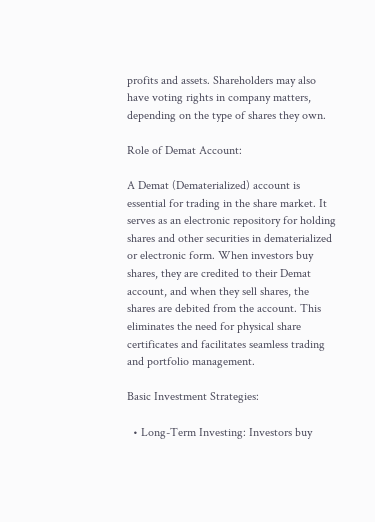profits and assets. Shareholders may also have voting rights in company matters, depending on the type of shares they own.

Role of Demat Account:

A Demat (Dematerialized) account is essential for trading in the share market. It serves as an electronic repository for holding shares and other securities in dematerialized or electronic form. When investors buy shares, they are credited to their Demat account, and when they sell shares, the shares are debited from the account. This eliminates the need for physical share certificates and facilitates seamless trading and portfolio management.

Basic Investment Strategies:

  • Long-Term Investing: Investors buy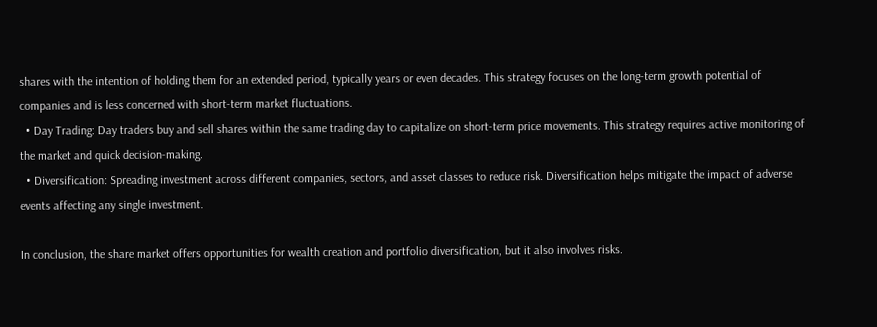shares with the intention of holding them for an extended period, typically years or even decades. This strategy focuses on the long-term growth potential of companies and is less concerned with short-term market fluctuations.
  • Day Trading: Day traders buy and sell shares within the same trading day to capitalize on short-term price movements. This strategy requires active monitoring of the market and quick decision-making.
  • Diversification: Spreading investment across different companies, sectors, and asset classes to reduce risk. Diversification helps mitigate the impact of adverse events affecting any single investment.

In conclusion, the share market offers opportunities for wealth creation and portfolio diversification, but it also involves risks.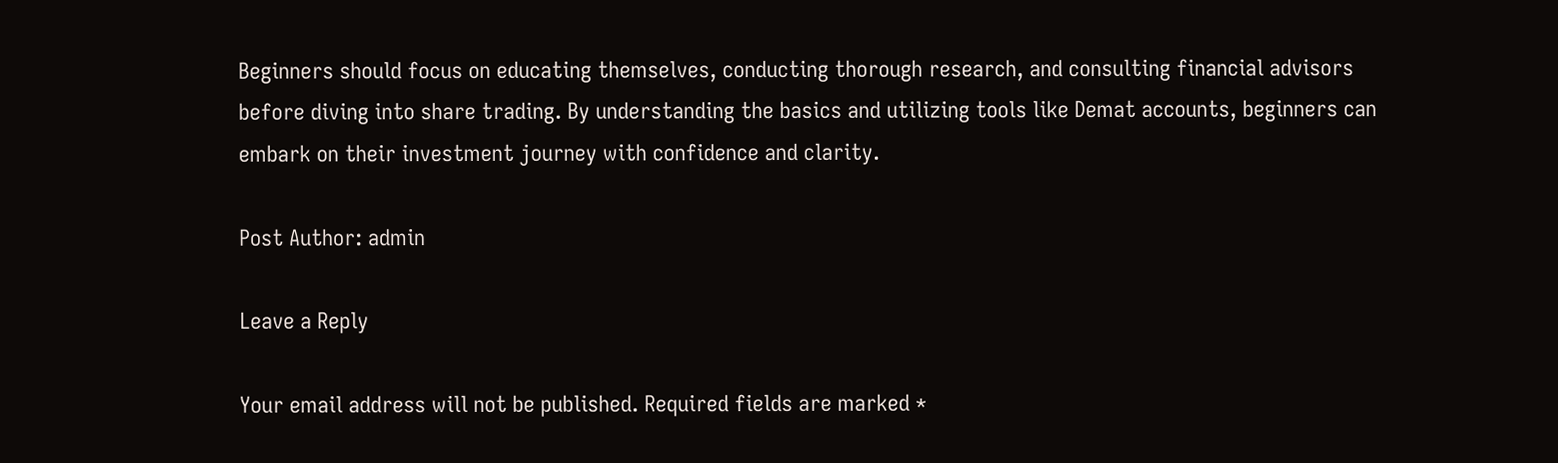Beginners should focus on educating themselves, conducting thorough research, and consulting financial advisors before diving into share trading. By understanding the basics and utilizing tools like Demat accounts, beginners can embark on their investment journey with confidence and clarity.

Post Author: admin

Leave a Reply

Your email address will not be published. Required fields are marked *